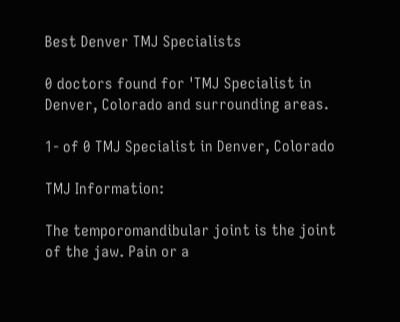Best Denver TMJ Specialists

0 doctors found for 'TMJ Specialist in Denver, Colorado and surrounding areas.

1- of 0 TMJ Specialist in Denver, Colorado

TMJ Information:

The temporomandibular joint is the joint of the jaw. Pain or a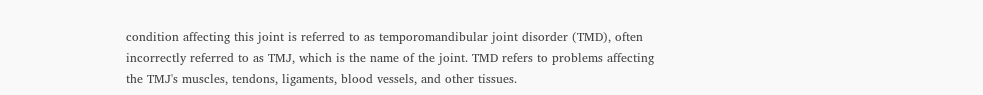condition affecting this joint is referred to as temporomandibular joint disorder (TMD), often incorrectly referred to as TMJ, which is the name of the joint. TMD refers to problems affecting the TMJ's muscles, tendons, ligaments, blood vessels, and other tissues.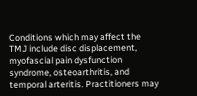Conditions which may affect the TMJ include disc displacement, myofascial pain dysfunction syndrome, osteoarthritis, and temporal arteritis. Practitioners may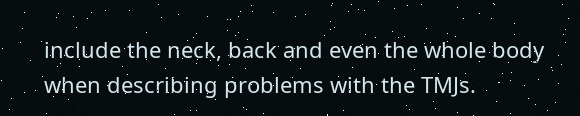include the neck, back and even the whole body when describing problems with the TMJs.